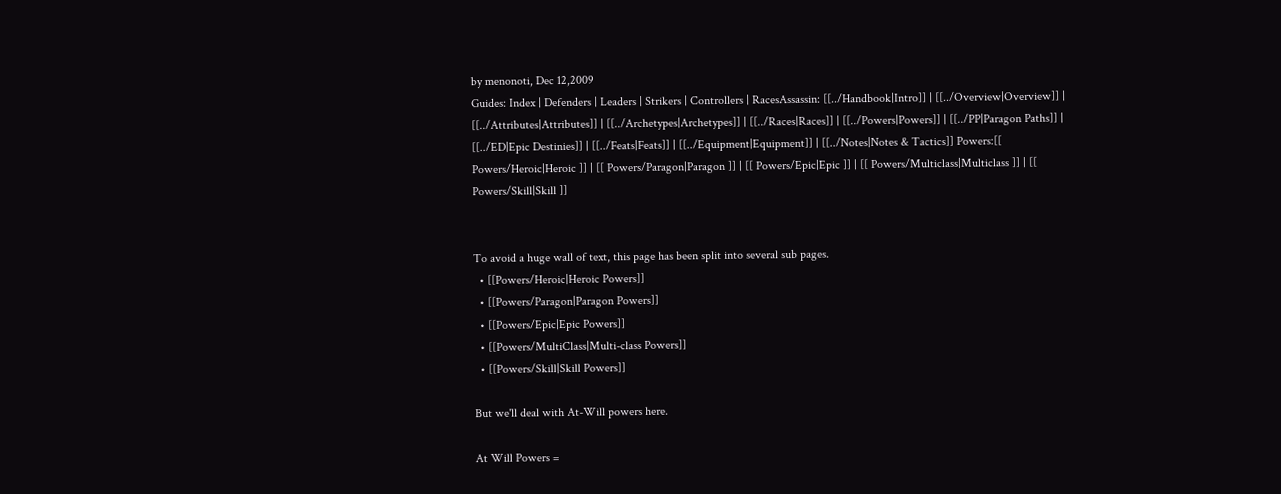by menonoti, Dec 12,2009
Guides: Index | Defenders | Leaders | Strikers | Controllers | RacesAssassin: [[../Handbook|Intro]] | [[../Overview|Overview]] | [[../Attributes|Attributes]] | [[../Archetypes|Archetypes]] | [[../Races|Races]] | [[../Powers|Powers]] | [[../PP|Paragon Paths]] | [[../ED|Epic Destinies]] | [[../Feats|Feats]] | [[../Equipment|Equipment]] | [[../Notes|Notes & Tactics]] Powers:[[ Powers/Heroic|Heroic ]] | [[ Powers/Paragon|Paragon ]] | [[ Powers/Epic|Epic ]] | [[ Powers/Multiclass|Multiclass ]] | [[ Powers/Skill|Skill ]]


To avoid a huge wall of text, this page has been split into several sub pages.
  • [[Powers/Heroic|Heroic Powers]]
  • [[Powers/Paragon|Paragon Powers]]
  • [[Powers/Epic|Epic Powers]]
  • [[Powers/MultiClass|Multi-class Powers]]
  • [[Powers/Skill|Skill Powers]]

But we'll deal with At-Will powers here.

At Will Powers =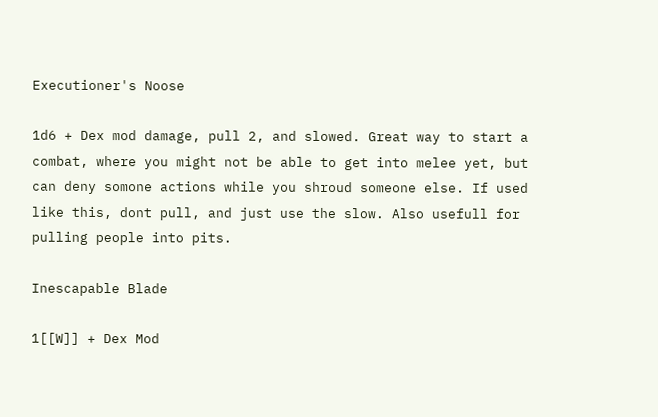Executioner's Noose

1d6 + Dex mod damage, pull 2, and slowed. Great way to start a combat, where you might not be able to get into melee yet, but can deny somone actions while you shroud someone else. If used like this, dont pull, and just use the slow. Also usefull for pulling people into pits.

Inescapable Blade

1[[W]] + Dex Mod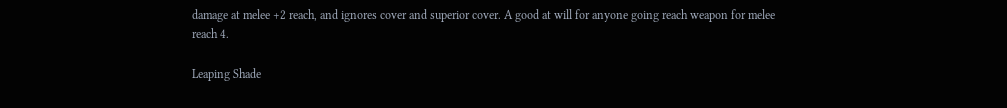damage at melee +2 reach, and ignores cover and superior cover. A good at will for anyone going reach weapon for melee reach 4.

Leaping Shade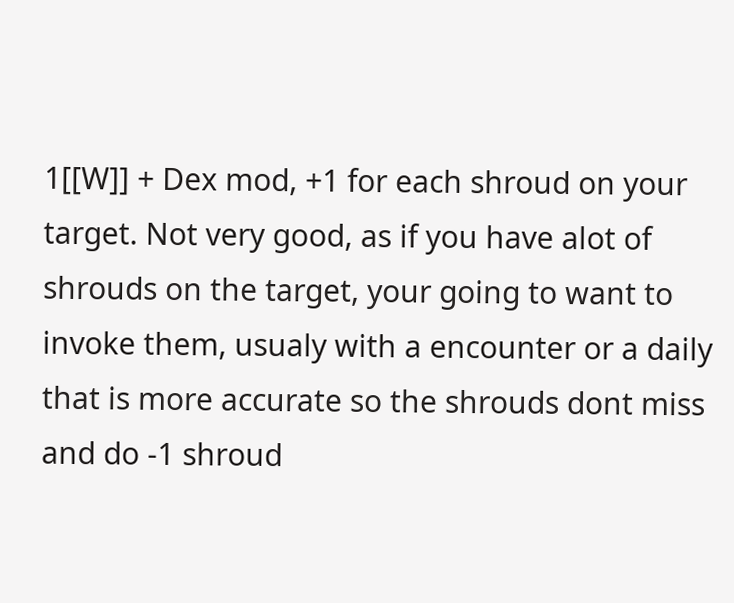1[[W]] + Dex mod, +1 for each shroud on your target. Not very good, as if you have alot of shrouds on the target, your going to want to invoke them, usualy with a encounter or a daily that is more accurate so the shrouds dont miss and do -1 shroud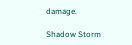damage.

Shadow Storm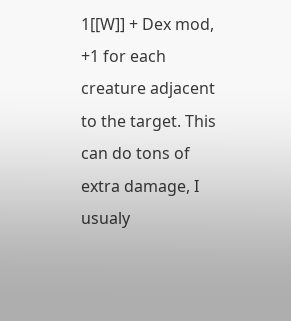1[[W]] + Dex mod, +1 for each creature adjacent to the target. This can do tons of extra damage, I usualy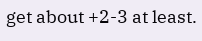get about +2-3 at least.